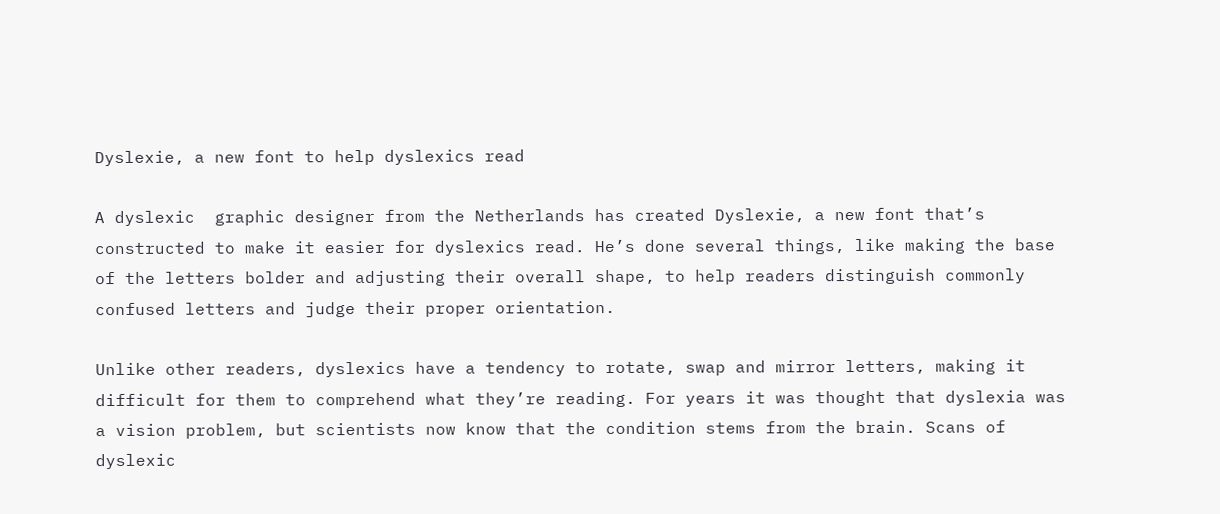Dyslexie, a new font to help dyslexics read

A dyslexic  graphic designer from the Netherlands has created Dyslexie, a new font that’s constructed to make it easier for dyslexics read. He’s done several things, like making the base of the letters bolder and adjusting their overall shape, to help readers distinguish commonly confused letters and judge their proper orientation.

Unlike other readers, dyslexics have a tendency to rotate, swap and mirror letters, making it difficult for them to comprehend what they’re reading. For years it was thought that dyslexia was a vision problem, but scientists now know that the condition stems from the brain. Scans of dyslexic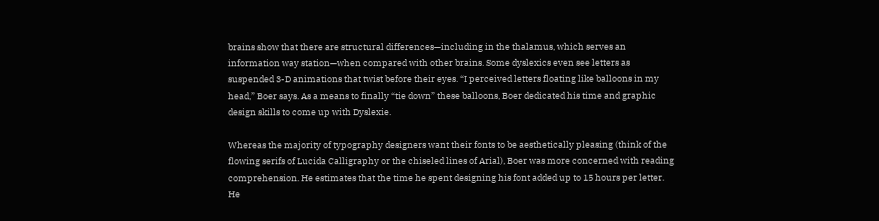brains show that there are structural differences—including in the thalamus, which serves an information way station—when compared with other brains. Some dyslexics even see letters as suspended 3-D animations that twist before their eyes. “I perceived letters floating like balloons in my head,” Boer says. As a means to finally “tie down” these balloons, Boer dedicated his time and graphic design skills to come up with Dyslexie.

Whereas the majority of typography designers want their fonts to be aesthetically pleasing (think of the flowing serifs of Lucida Calligraphy or the chiseled lines of Arial), Boer was more concerned with reading comprehension. He estimates that the time he spent designing his font added up to 15 hours per letter. He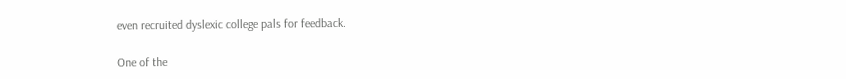even recruited dyslexic college pals for feedback.

One of the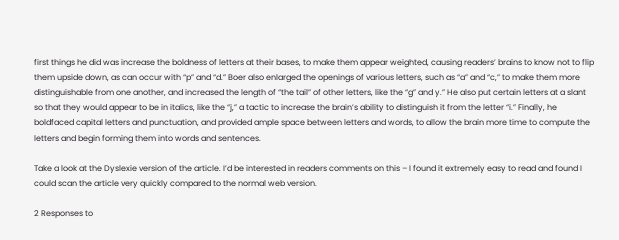first things he did was increase the boldness of letters at their bases, to make them appear weighted, causing readers’ brains to know not to flip them upside down, as can occur with “p” and “d.” Boer also enlarged the openings of various letters, such as “a” and “c,” to make them more distinguishable from one another, and increased the length of “the tail” of other letters, like the “g” and y.” He also put certain letters at a slant so that they would appear to be in italics, like the “j,” a tactic to increase the brain’s ability to distinguish it from the letter “i.” Finally, he boldfaced capital letters and punctuation, and provided ample space between letters and words, to allow the brain more time to compute the letters and begin forming them into words and sentences.

Take a look at the Dyslexie version of the article. I’d be interested in readers comments on this – I found it extremely easy to read and found I could scan the article very quickly compared to the normal web version.

2 Responses to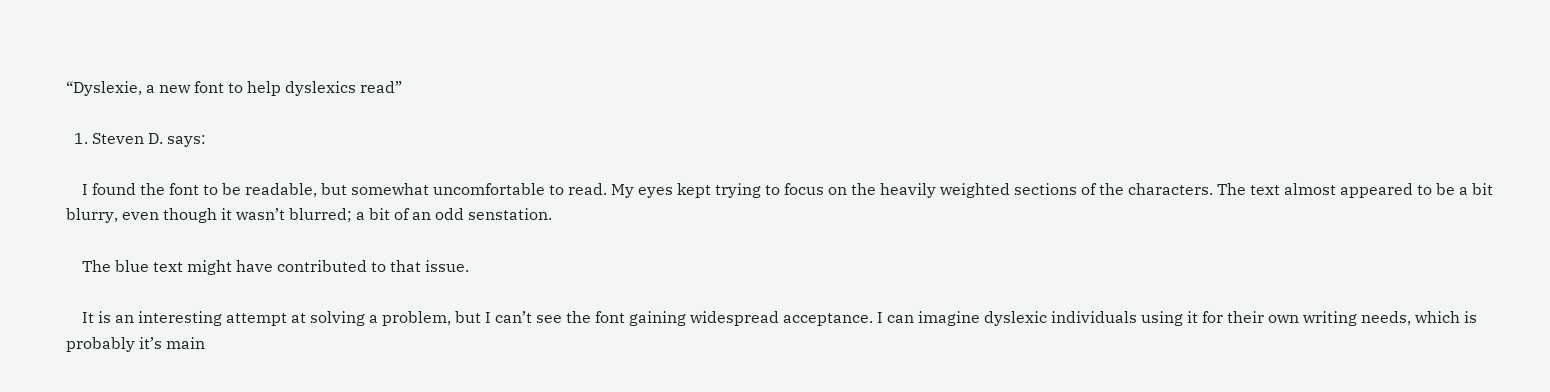“Dyslexie, a new font to help dyslexics read”

  1. Steven D. says:

    I found the font to be readable, but somewhat uncomfortable to read. My eyes kept trying to focus on the heavily weighted sections of the characters. The text almost appeared to be a bit blurry, even though it wasn’t blurred; a bit of an odd senstation.

    The blue text might have contributed to that issue.

    It is an interesting attempt at solving a problem, but I can’t see the font gaining widespread acceptance. I can imagine dyslexic individuals using it for their own writing needs, which is probably it’s main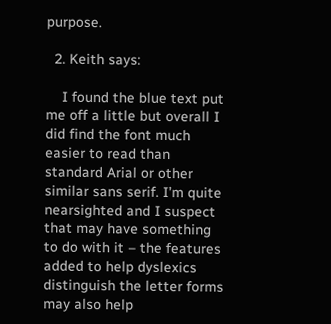purpose.

  2. Keith says:

    I found the blue text put me off a little but overall I did find the font much easier to read than standard Arial or other similar sans serif. I’m quite nearsighted and I suspect that may have something to do with it – the features added to help dyslexics distinguish the letter forms may also help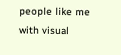people like me with visual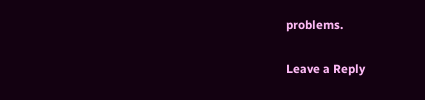problems.

Leave a Reply